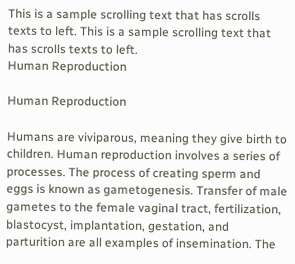This is a sample scrolling text that has scrolls texts to left. This is a sample scrolling text that has scrolls texts to left.
Human Reproduction

Human Reproduction

Humans are viviparous, meaning they give birth to children. Human reproduction involves a series of processes. The process of creating sperm and eggs is known as gametogenesis. Transfer of male gametes to the female vaginal tract, fertilization, blastocyst, implantation, gestation, and parturition are all examples of insemination. The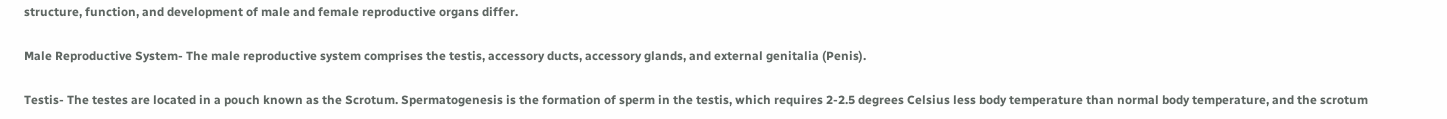structure, function, and development of male and female reproductive organs differ.

Male Reproductive System- The male reproductive system comprises the testis, accessory ducts, accessory glands, and external genitalia (Penis).

Testis- The testes are located in a pouch known as the Scrotum. Spermatogenesis is the formation of sperm in the testis, which requires 2-2.5 degrees Celsius less body temperature than normal body temperature, and the scrotum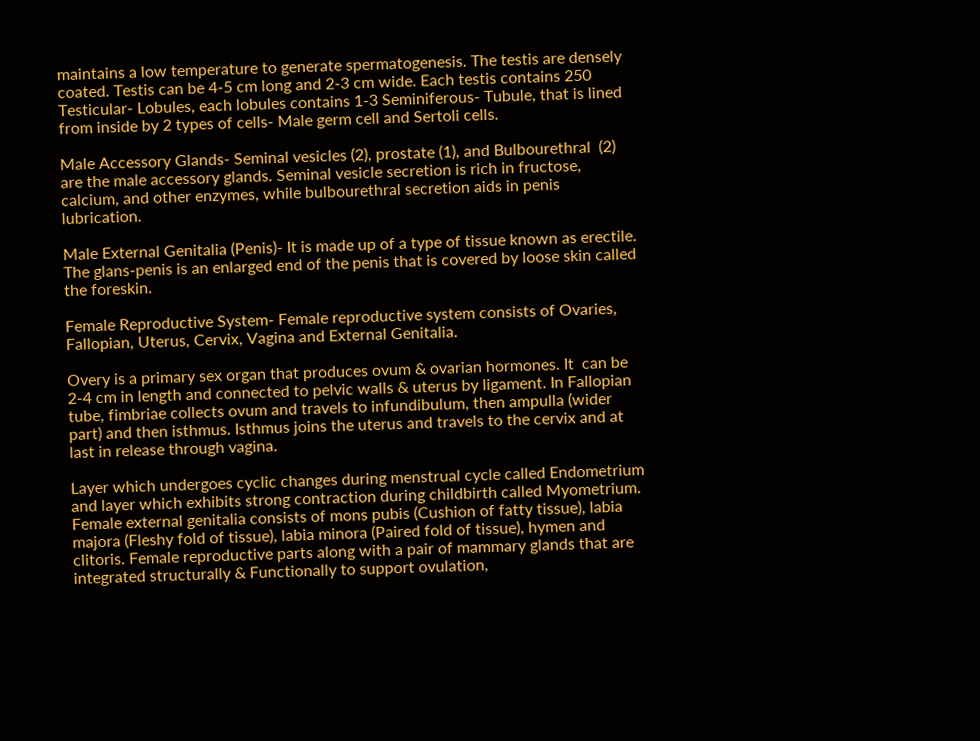maintains a low temperature to generate spermatogenesis. The testis are densely coated. Testis can be 4-5 cm long and 2-3 cm wide. Each testis contains 250 Testicular- Lobules, each lobules contains 1-3 Seminiferous- Tubule, that is lined from inside by 2 types of cells- Male germ cell and Sertoli cells.

Male Accessory Glands- Seminal vesicles (2), prostate (1), and Bulbourethral  (2) are the male accessory glands. Seminal vesicle secretion is rich in fructose, calcium, and other enzymes, while bulbourethral secretion aids in penis lubrication.

Male External Genitalia (Penis)- It is made up of a type of tissue known as erectile. The glans-penis is an enlarged end of the penis that is covered by loose skin called the foreskin.

Female Reproductive System- Female reproductive system consists of Ovaries, Fallopian, Uterus, Cervix, Vagina and External Genitalia.

Overy is a primary sex organ that produces ovum & ovarian hormones. It  can be 2-4 cm in length and connected to pelvic walls & uterus by ligament. In Fallopian tube, fimbriae collects ovum and travels to infundibulum, then ampulla (wider part) and then isthmus. Isthmus joins the uterus and travels to the cervix and at last in release through vagina.

Layer which undergoes cyclic changes during menstrual cycle called Endometrium and layer which exhibits strong contraction during childbirth called Myometrium. Female external genitalia consists of mons pubis (Cushion of fatty tissue), labia majora (Fleshy fold of tissue), labia minora (Paired fold of tissue), hymen and clitoris. Female reproductive parts along with a pair of mammary glands that are integrated structurally & Functionally to support ovulation,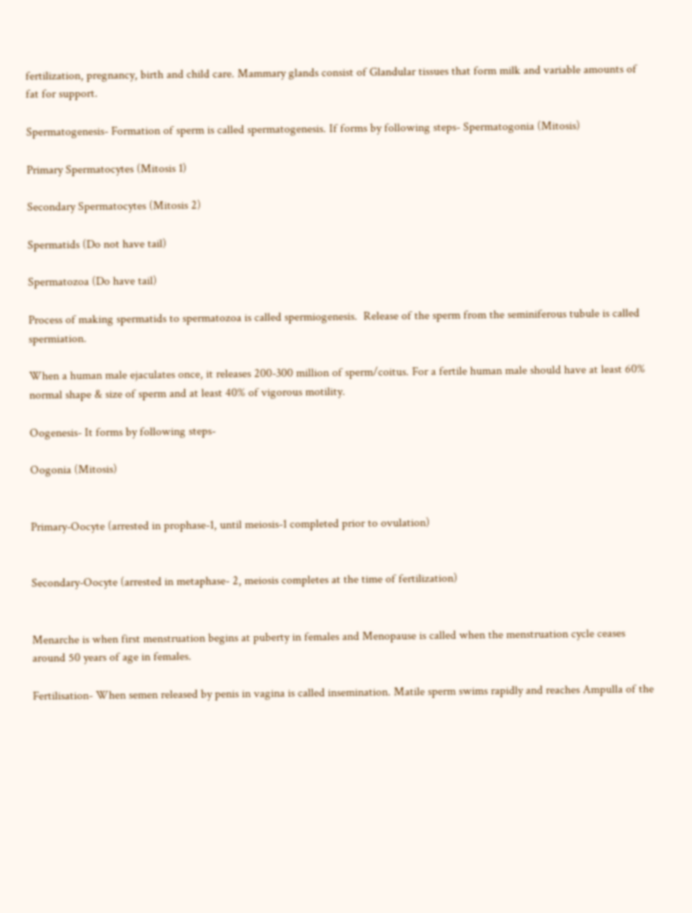fertilization, pregnancy, birth and child care. Mammary glands consist of Glandular tissues that form milk and variable amounts of fat for support.

Spermatogenesis- Formation of sperm is called spermatogenesis. If forms by following steps- Spermatogonia (Mitosis)

Primary Spermatocytes (Mitosis 1)

Secondary Spermatocytes (Mitosis 2)

Spermatids (Do not have tail)

Spermatozoa (Do have tail)

Process of making spermatids to spermatozoa is called spermiogenesis.  Release of the sperm from the seminiferous tubule is called spermiation.

When a human male ejaculates once, it releases 200-300 million of sperm/coitus. For a fertile human male should have at least 60% normal shape & size of sperm and at least 40% of vigorous motility.

Oogenesis- It forms by following steps-

Oogonia (Mitosis)


Primary-Oocyte (arrested in prophase-1, until meiosis-1 completed prior to ovulation)


Secondary-Oocyte (arrested in metaphase- 2, meiosis completes at the time of fertilization)


Menarche is when first menstruation begins at puberty in females and Menopause is called when the menstruation cycle ceases around 50 years of age in females.

Fertilisation- When semen released by penis in vagina is called insemination. Matile sperm swims rapidly and reaches Ampulla of the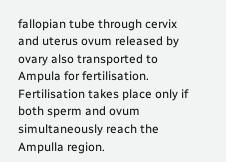fallopian tube through cervix and uterus ovum released by ovary also transported to Ampula for fertilisation. Fertilisation takes place only if both sperm and ovum simultaneously reach the Ampulla region.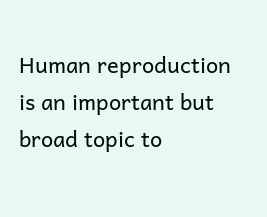Human reproduction is an important but broad topic to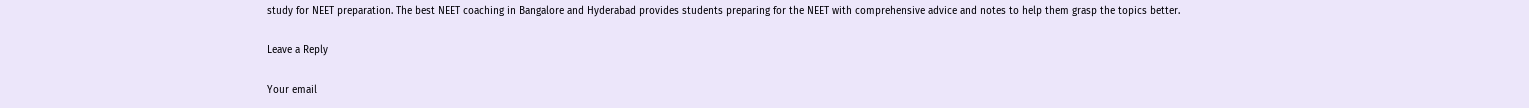study for NEET preparation. The best NEET coaching in Bangalore and Hyderabad provides students preparing for the NEET with comprehensive advice and notes to help them grasp the topics better.

Leave a Reply

Your email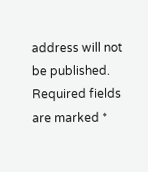address will not be published. Required fields are marked *